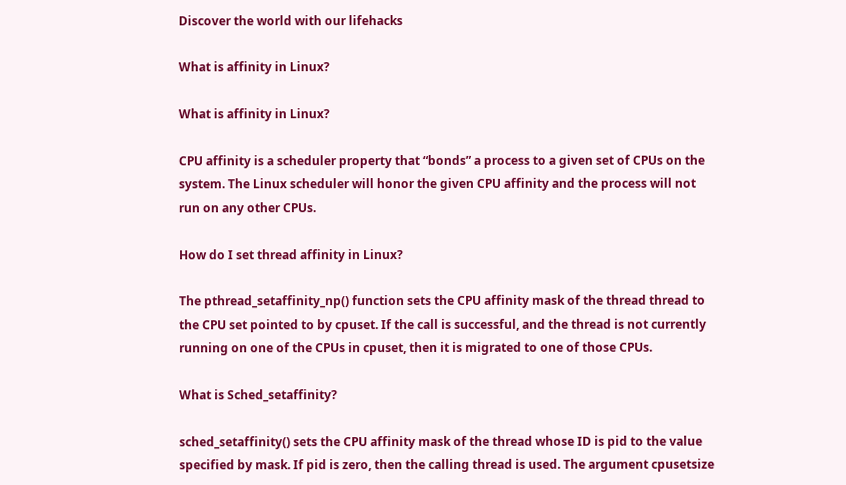Discover the world with our lifehacks

What is affinity in Linux?

What is affinity in Linux?

CPU affinity is a scheduler property that “bonds” a process to a given set of CPUs on the system. The Linux scheduler will honor the given CPU affinity and the process will not run on any other CPUs.

How do I set thread affinity in Linux?

The pthread_setaffinity_np() function sets the CPU affinity mask of the thread thread to the CPU set pointed to by cpuset. If the call is successful, and the thread is not currently running on one of the CPUs in cpuset, then it is migrated to one of those CPUs.

What is Sched_setaffinity?

sched_setaffinity() sets the CPU affinity mask of the thread whose ID is pid to the value specified by mask. If pid is zero, then the calling thread is used. The argument cpusetsize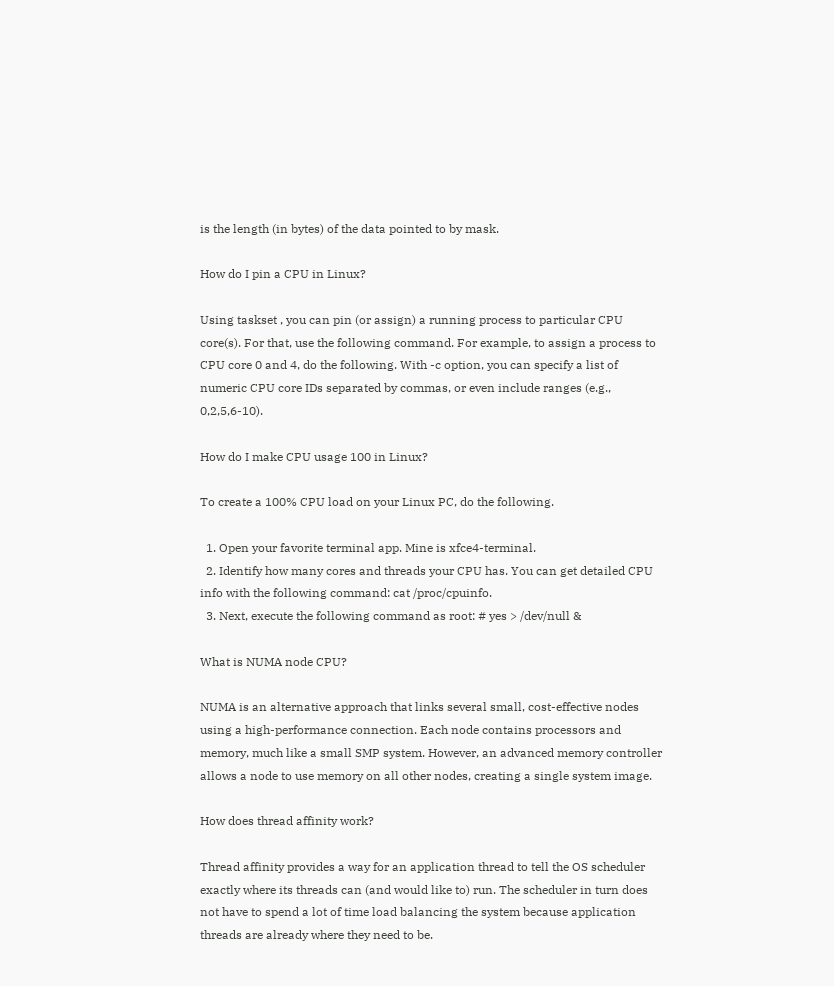is the length (in bytes) of the data pointed to by mask.

How do I pin a CPU in Linux?

Using taskset , you can pin (or assign) a running process to particular CPU core(s). For that, use the following command. For example, to assign a process to CPU core 0 and 4, do the following. With -c option, you can specify a list of numeric CPU core IDs separated by commas, or even include ranges (e.g., 0,2,5,6-10).

How do I make CPU usage 100 in Linux?

To create a 100% CPU load on your Linux PC, do the following.

  1. Open your favorite terminal app. Mine is xfce4-terminal.
  2. Identify how many cores and threads your CPU has. You can get detailed CPU info with the following command: cat /proc/cpuinfo.
  3. Next, execute the following command as root: # yes > /dev/null &

What is NUMA node CPU?

NUMA is an alternative approach that links several small, cost-effective nodes using a high-performance connection. Each node contains processors and memory, much like a small SMP system. However, an advanced memory controller allows a node to use memory on all other nodes, creating a single system image.

How does thread affinity work?

Thread affinity provides a way for an application thread to tell the OS scheduler exactly where its threads can (and would like to) run. The scheduler in turn does not have to spend a lot of time load balancing the system because application threads are already where they need to be.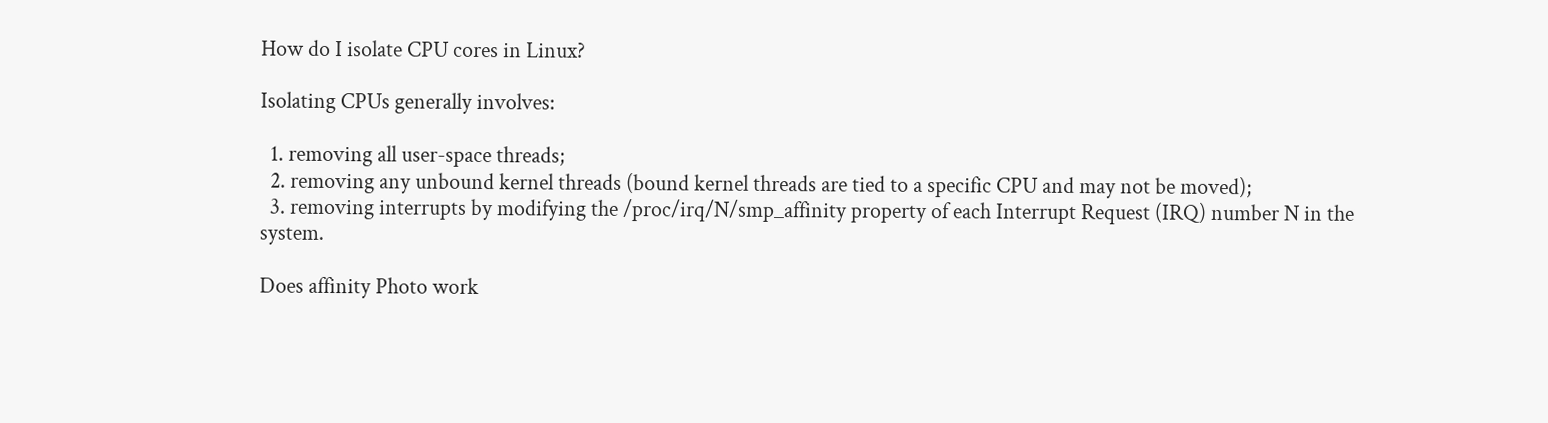How do I isolate CPU cores in Linux?

Isolating CPUs generally involves:

  1. removing all user-space threads;
  2. removing any unbound kernel threads (bound kernel threads are tied to a specific CPU and may not be moved);
  3. removing interrupts by modifying the /proc/irq/N/smp_affinity property of each Interrupt Request (IRQ) number N in the system.

Does affinity Photo work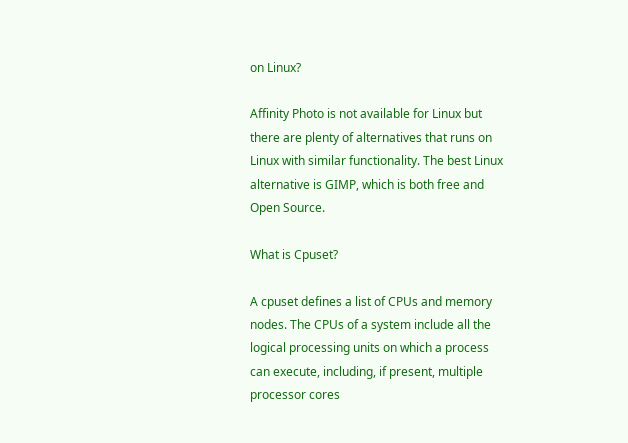on Linux?

Affinity Photo is not available for Linux but there are plenty of alternatives that runs on Linux with similar functionality. The best Linux alternative is GIMP, which is both free and Open Source.

What is Cpuset?

A cpuset defines a list of CPUs and memory nodes. The CPUs of a system include all the logical processing units on which a process can execute, including, if present, multiple processor cores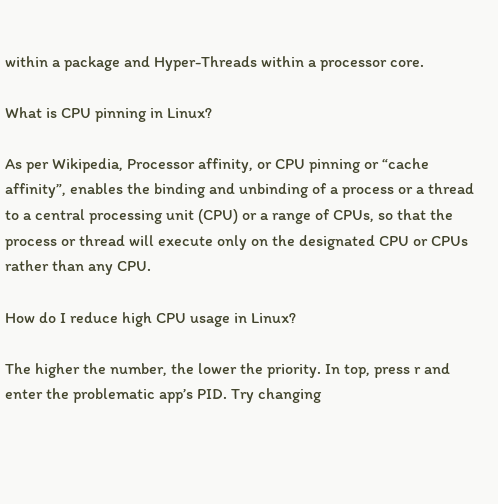within a package and Hyper-Threads within a processor core.

What is CPU pinning in Linux?

As per Wikipedia, Processor affinity, or CPU pinning or “cache affinity”, enables the binding and unbinding of a process or a thread to a central processing unit (CPU) or a range of CPUs, so that the process or thread will execute only on the designated CPU or CPUs rather than any CPU.

How do I reduce high CPU usage in Linux?

The higher the number, the lower the priority. In top, press r and enter the problematic app’s PID. Try changing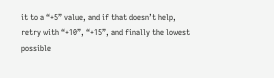it to a “+5” value, and if that doesn’t help, retry with “+10”, “+15”, and finally the lowest possible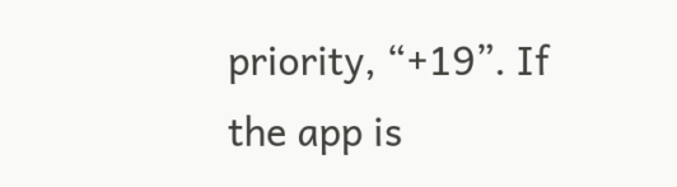priority, “+19”. If the app is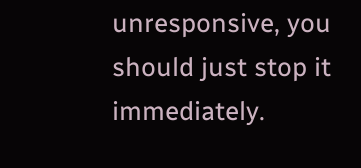unresponsive, you should just stop it immediately.